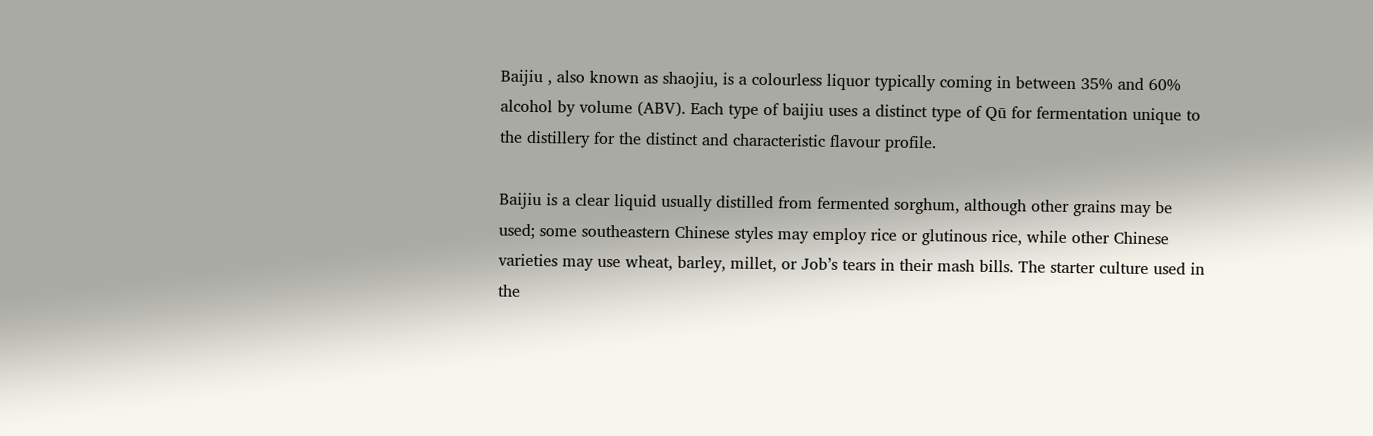Baijiu , also known as shaojiu, is a colourless liquor typically coming in between 35% and 60% alcohol by volume (ABV). Each type of baijiu uses a distinct type of Qū for fermentation unique to the distillery for the distinct and characteristic flavour profile.

Baijiu is a clear liquid usually distilled from fermented sorghum, although other grains may be used; some southeastern Chinese styles may employ rice or glutinous rice, while other Chinese varieties may use wheat, barley, millet, or Job’s tears in their mash bills. The starter culture used in the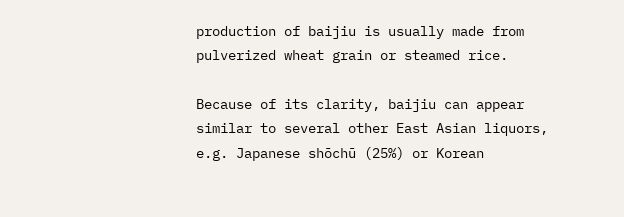production of baijiu is usually made from pulverized wheat grain or steamed rice.

Because of its clarity, baijiu can appear similar to several other East Asian liquors, e.g. Japanese shōchū (25%) or Korean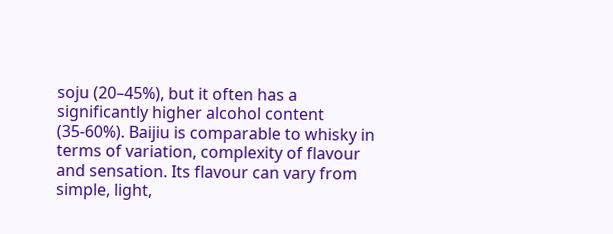soju (20–45%), but it often has a significantly higher alcohol content (35-60%). Baijiu is comparable to whisky in terms of variation, complexity of flavour and sensation. Its flavour can vary from simple, light,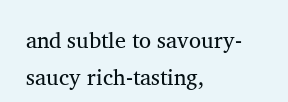and subtle to savoury-saucy rich-tasting,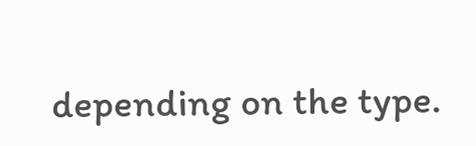depending on the type.